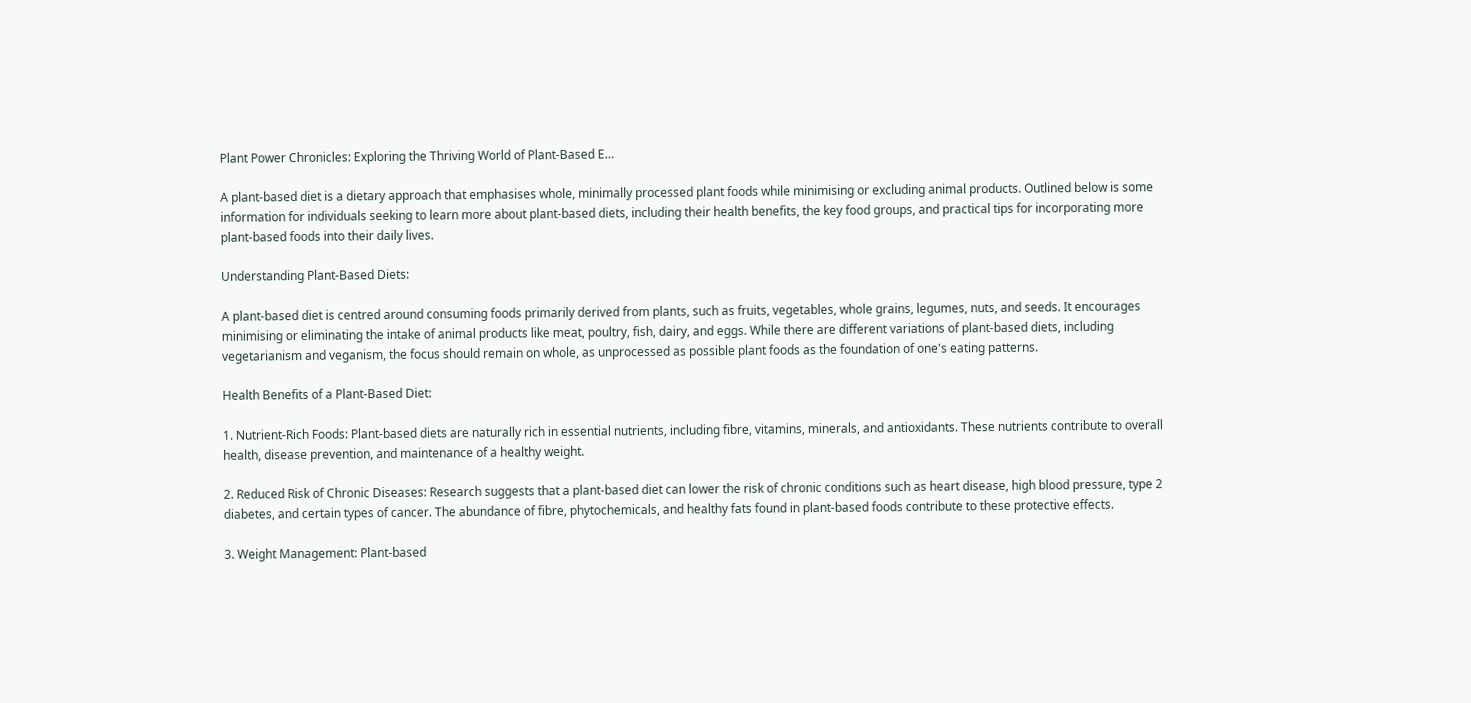Plant Power Chronicles: Exploring the Thriving World of Plant-Based E…

A plant-based diet is a dietary approach that emphasises whole, minimally processed plant foods while minimising or excluding animal products. Outlined below is some information for individuals seeking to learn more about plant-based diets, including their health benefits, the key food groups, and practical tips for incorporating more plant-based foods into their daily lives.

Understanding Plant-Based Diets:

A plant-based diet is centred around consuming foods primarily derived from plants, such as fruits, vegetables, whole grains, legumes, nuts, and seeds. It encourages minimising or eliminating the intake of animal products like meat, poultry, fish, dairy, and eggs. While there are different variations of plant-based diets, including vegetarianism and veganism, the focus should remain on whole, as unprocessed as possible plant foods as the foundation of one's eating patterns.

Health Benefits of a Plant-Based Diet:

1. Nutrient-Rich Foods: Plant-based diets are naturally rich in essential nutrients, including fibre, vitamins, minerals, and antioxidants. These nutrients contribute to overall health, disease prevention, and maintenance of a healthy weight.

2. Reduced Risk of Chronic Diseases: Research suggests that a plant-based diet can lower the risk of chronic conditions such as heart disease, high blood pressure, type 2 diabetes, and certain types of cancer. The abundance of fibre, phytochemicals, and healthy fats found in plant-based foods contribute to these protective effects.

3. Weight Management: Plant-based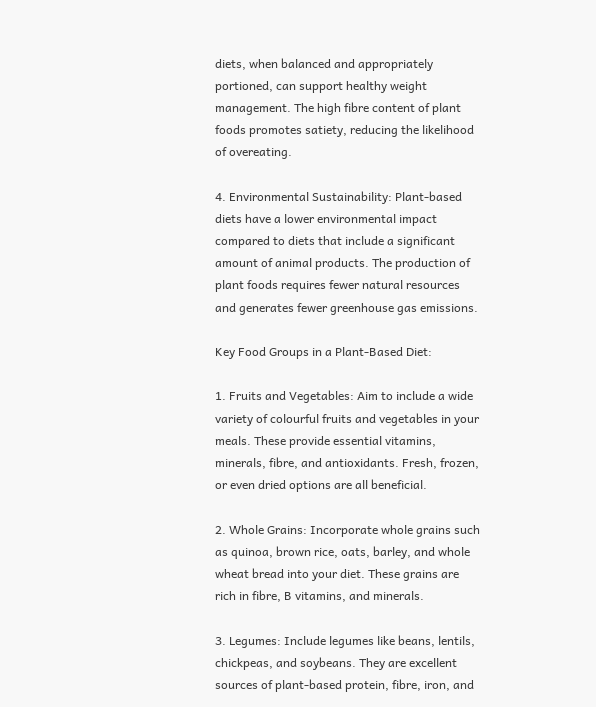diets, when balanced and appropriately portioned, can support healthy weight management. The high fibre content of plant foods promotes satiety, reducing the likelihood of overeating.

4. Environmental Sustainability: Plant-based diets have a lower environmental impact compared to diets that include a significant amount of animal products. The production of plant foods requires fewer natural resources and generates fewer greenhouse gas emissions.

Key Food Groups in a Plant-Based Diet:

1. Fruits and Vegetables: Aim to include a wide variety of colourful fruits and vegetables in your meals. These provide essential vitamins, minerals, fibre, and antioxidants. Fresh, frozen, or even dried options are all beneficial.

2. Whole Grains: Incorporate whole grains such as quinoa, brown rice, oats, barley, and whole wheat bread into your diet. These grains are rich in fibre, B vitamins, and minerals.

3. Legumes: Include legumes like beans, lentils, chickpeas, and soybeans. They are excellent sources of plant-based protein, fibre, iron, and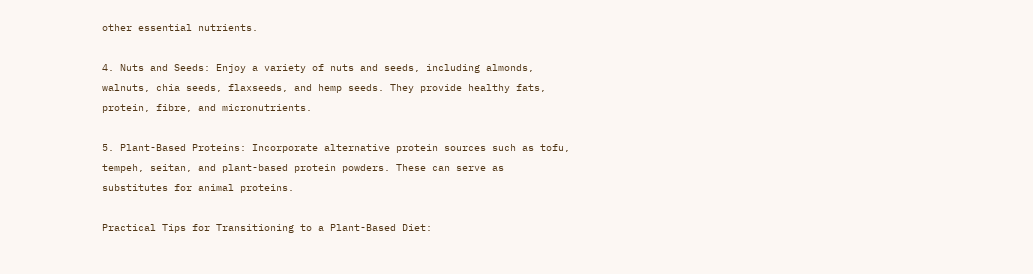other essential nutrients.

4. Nuts and Seeds: Enjoy a variety of nuts and seeds, including almonds, walnuts, chia seeds, flaxseeds, and hemp seeds. They provide healthy fats, protein, fibre, and micronutrients.

5. Plant-Based Proteins: Incorporate alternative protein sources such as tofu, tempeh, seitan, and plant-based protein powders. These can serve as substitutes for animal proteins.

Practical Tips for Transitioning to a Plant-Based Diet: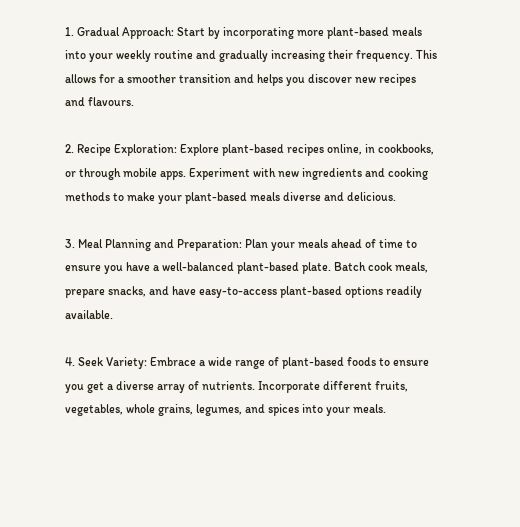1. Gradual Approach: Start by incorporating more plant-based meals into your weekly routine and gradually increasing their frequency. This allows for a smoother transition and helps you discover new recipes and flavours.

2. Recipe Exploration: Explore plant-based recipes online, in cookbooks, or through mobile apps. Experiment with new ingredients and cooking methods to make your plant-based meals diverse and delicious.

3. Meal Planning and Preparation: Plan your meals ahead of time to ensure you have a well-balanced plant-based plate. Batch cook meals, prepare snacks, and have easy-to-access plant-based options readily available.

4. Seek Variety: Embrace a wide range of plant-based foods to ensure you get a diverse array of nutrients. Incorporate different fruits, vegetables, whole grains, legumes, and spices into your meals.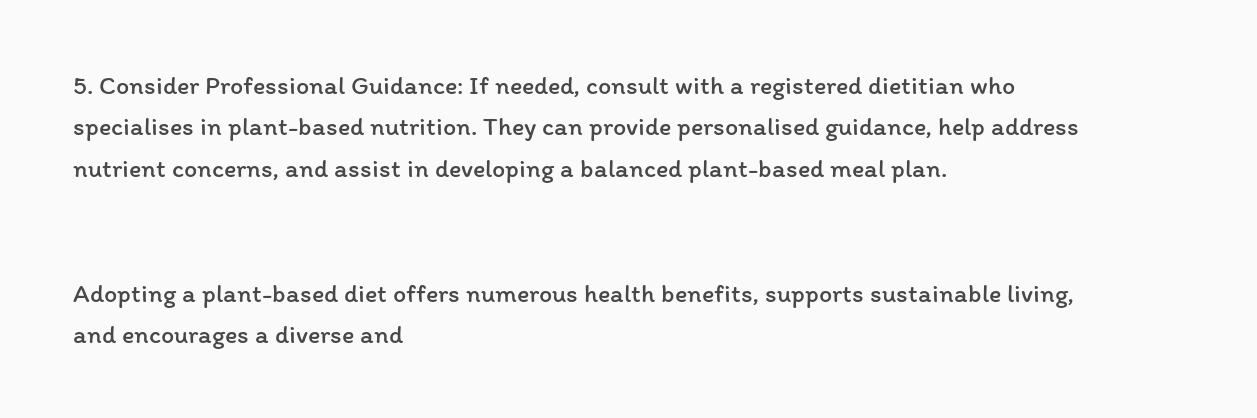5. Consider Professional Guidance: If needed, consult with a registered dietitian who specialises in plant-based nutrition. They can provide personalised guidance, help address nutrient concerns, and assist in developing a balanced plant-based meal plan.


Adopting a plant-based diet offers numerous health benefits, supports sustainable living, and encourages a diverse and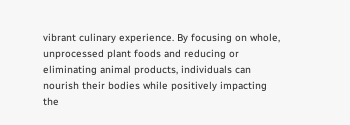vibrant culinary experience. By focusing on whole, unprocessed plant foods and reducing or eliminating animal products, individuals can nourish their bodies while positively impacting the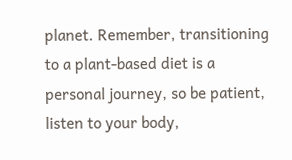planet. Remember, transitioning to a plant-based diet is a personal journey, so be patient, listen to your body,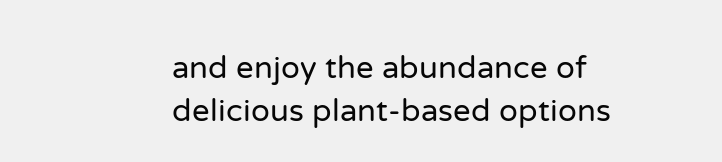and enjoy the abundance of delicious plant-based options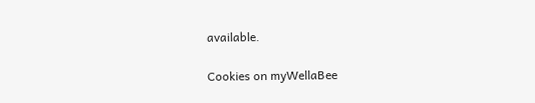available.

Cookies on myWellaBee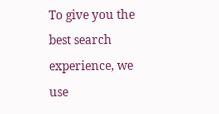To give you the best search experience, we use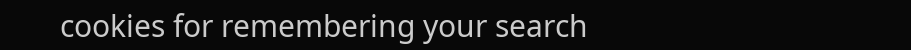cookies for remembering your search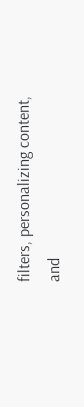filters, personalizing content, and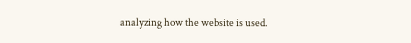analyzing how the website is used.